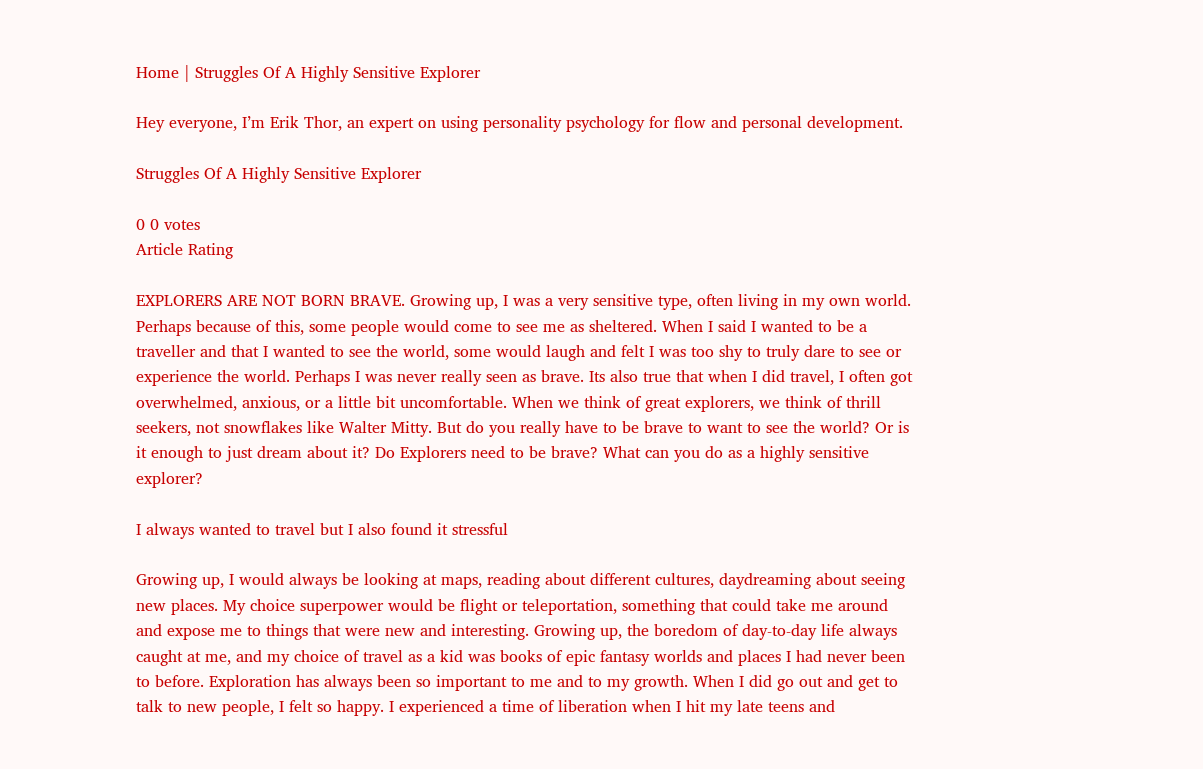Home | Struggles Of A Highly Sensitive Explorer

Hey everyone, I’m Erik Thor, an expert on using personality psychology for flow and personal development.

Struggles Of A Highly Sensitive Explorer

0 0 votes
Article Rating

EXPLORERS ARE NOT BORN BRAVE. Growing up, I was a very sensitive type, often living in my own world. Perhaps because of this, some people would come to see me as sheltered. When I said I wanted to be a traveller and that I wanted to see the world, some would laugh and felt I was too shy to truly dare to see or experience the world. Perhaps I was never really seen as brave. Its also true that when I did travel, I often got overwhelmed, anxious, or a little bit uncomfortable. When we think of great explorers, we think of thrill seekers, not snowflakes like Walter Mitty. But do you really have to be brave to want to see the world? Or is it enough to just dream about it? Do Explorers need to be brave? What can you do as a highly sensitive explorer?

I always wanted to travel but I also found it stressful

Growing up, I would always be looking at maps, reading about different cultures, daydreaming about seeing new places. My choice superpower would be flight or teleportation, something that could take me around and expose me to things that were new and interesting. Growing up, the boredom of day-to-day life always caught at me, and my choice of travel as a kid was books of epic fantasy worlds and places I had never been to before. Exploration has always been so important to me and to my growth. When I did go out and get to talk to new people, I felt so happy. I experienced a time of liberation when I hit my late teens and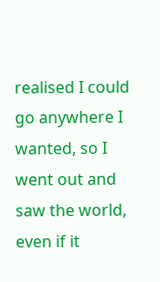realised I could go anywhere I wanted, so I went out and saw the world, even if it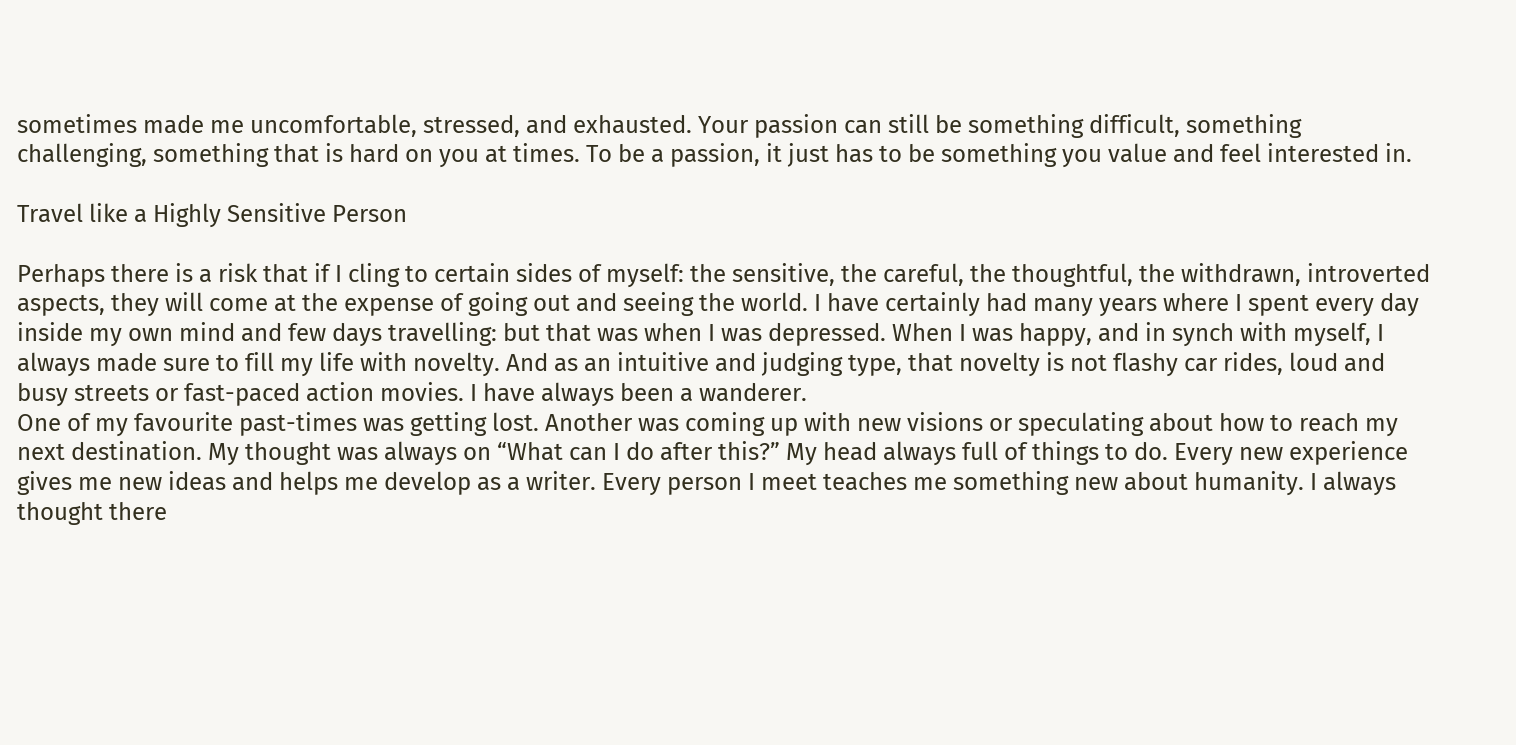sometimes made me uncomfortable, stressed, and exhausted. Your passion can still be something difficult, something challenging, something that is hard on you at times. To be a passion, it just has to be something you value and feel interested in.

Travel like a Highly Sensitive Person

Perhaps there is a risk that if I cling to certain sides of myself: the sensitive, the careful, the thoughtful, the withdrawn, introverted aspects, they will come at the expense of going out and seeing the world. I have certainly had many years where I spent every day inside my own mind and few days travelling: but that was when I was depressed. When I was happy, and in synch with myself, I always made sure to fill my life with novelty. And as an intuitive and judging type, that novelty is not flashy car rides, loud and busy streets or fast-paced action movies. I have always been a wanderer.
One of my favourite past-times was getting lost. Another was coming up with new visions or speculating about how to reach my next destination. My thought was always on “What can I do after this?” My head always full of things to do. Every new experience gives me new ideas and helps me develop as a writer. Every person I meet teaches me something new about humanity. I always thought there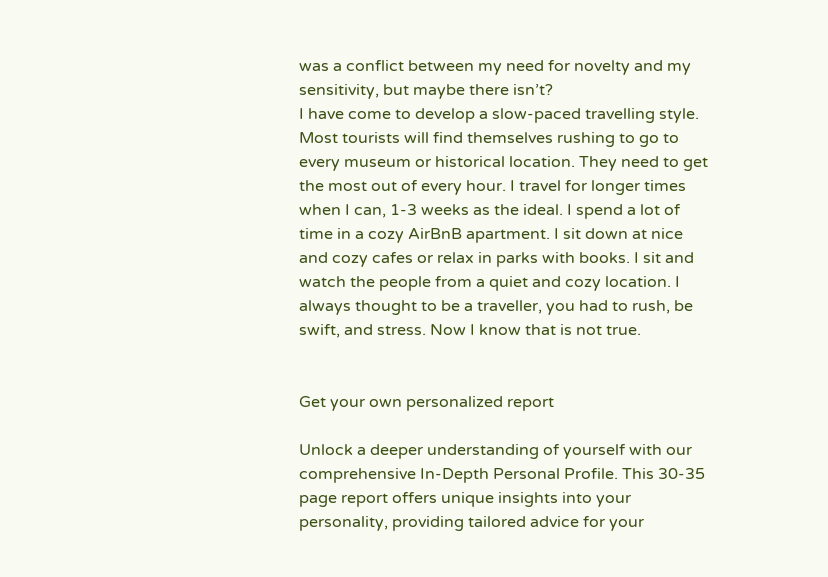was a conflict between my need for novelty and my sensitivity, but maybe there isn’t?
I have come to develop a slow-paced travelling style. Most tourists will find themselves rushing to go to every museum or historical location. They need to get the most out of every hour. I travel for longer times when I can, 1-3 weeks as the ideal. I spend a lot of time in a cozy AirBnB apartment. I sit down at nice and cozy cafes or relax in parks with books. I sit and watch the people from a quiet and cozy location. I always thought to be a traveller, you had to rush, be swift, and stress. Now I know that is not true.


Get your own personalized report

Unlock a deeper understanding of yourself with our comprehensive In-Depth Personal Profile. This 30-35 page report offers unique insights into your personality, providing tailored advice for your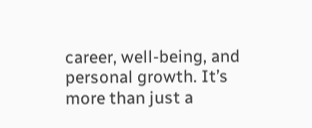career, well-being, and personal growth. It’s more than just a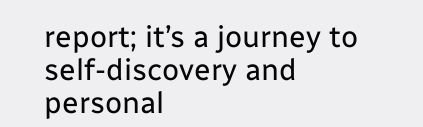report; it’s a journey to self-discovery and personal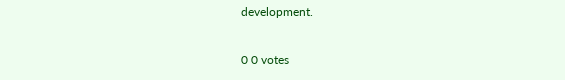development.

0 0 votes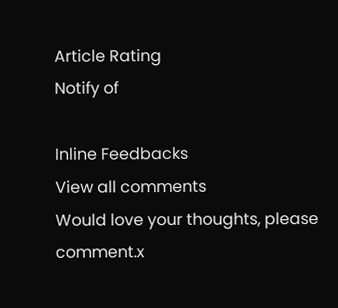Article Rating
Notify of

Inline Feedbacks
View all comments
Would love your thoughts, please comment.x